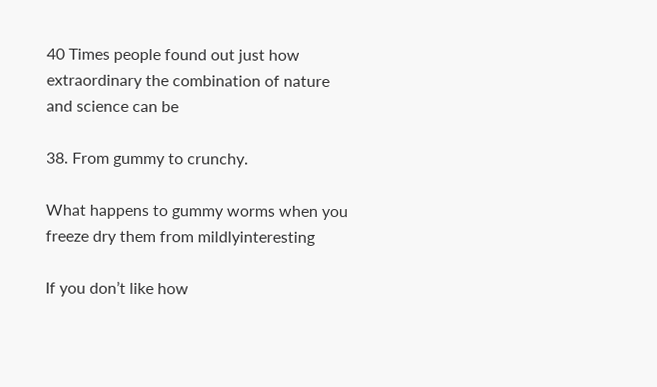40 Times people found out just how extraordinary the combination of nature and science can be

38. From gummy to crunchy.

What happens to gummy worms when you freeze dry them from mildlyinteresting

If you don’t like how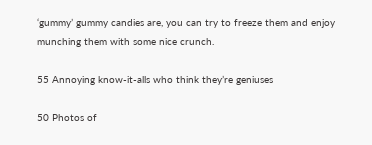‘gummy’ gummy candies are, you can try to freeze them and enjoy munching them with some nice crunch.

55 Annoying know-it-alls who think they’re geniuses

50 Photos of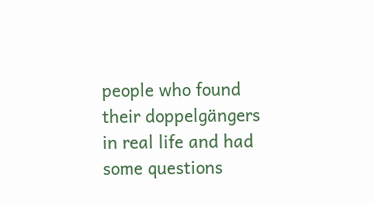people who found their doppelgängers in real life and had some questions